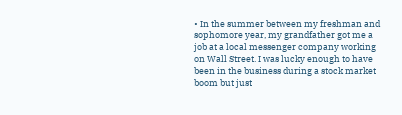• In the summer between my freshman and sophomore year, my grandfather got me a job at a local messenger company working on Wall Street. I was lucky enough to have been in the business during a stock market boom but just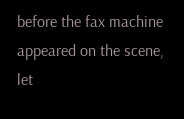before the fax machine appeared on the scene, let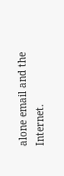alone email and the Internet.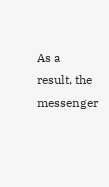As a result, the messenger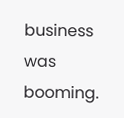business was booming.